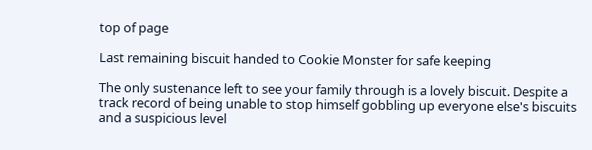top of page

Last remaining biscuit handed to Cookie Monster for safe keeping

The only sustenance left to see your family through is a lovely biscuit. Despite a track record of being unable to stop himself gobbling up everyone else's biscuits and a suspicious level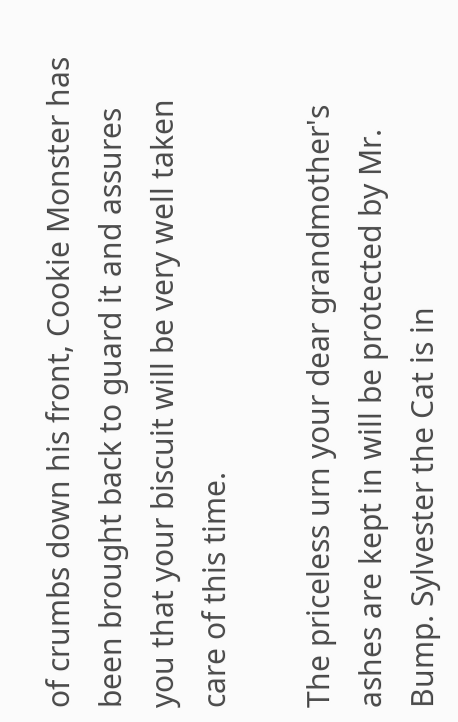of crumbs down his front, Cookie Monster has been brought back to guard it and assures you that your biscuit will be very well taken care of this time.

The priceless urn your dear grandmother's ashes are kept in will be protected by Mr. Bump. Sylvester the Cat is in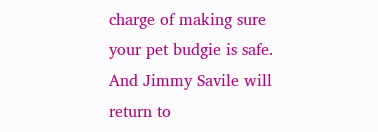charge of making sure your pet budgie is safe. And Jimmy Savile will return to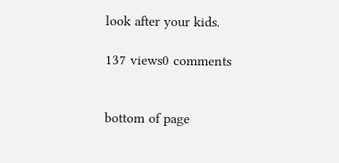look after your kids.

137 views0 comments


bottom of page